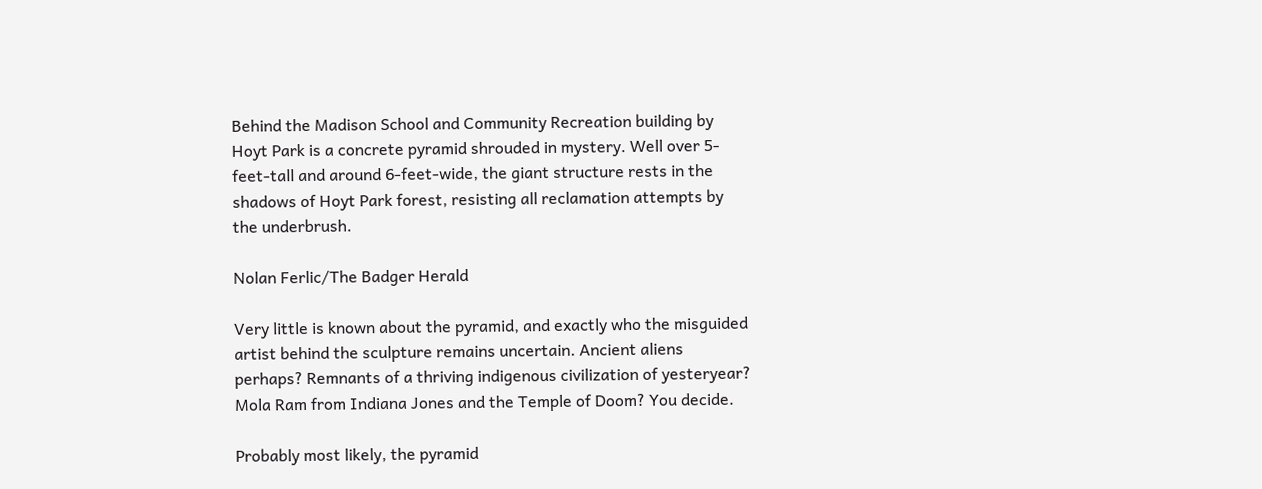Behind the Madison School and Community Recreation building by Hoyt Park is a concrete pyramid shrouded in mystery. Well over 5-feet-tall and around 6-feet-wide, the giant structure rests in the shadows of Hoyt Park forest, resisting all reclamation attempts by the underbrush.

Nolan Ferlic/The Badger Herald

Very little is known about the pyramid, and exactly who the misguided artist behind the sculpture remains uncertain. Ancient aliens perhaps? Remnants of a thriving indigenous civilization of yesteryear? Mola Ram from Indiana Jones and the Temple of Doom? You decide.

Probably most likely, the pyramid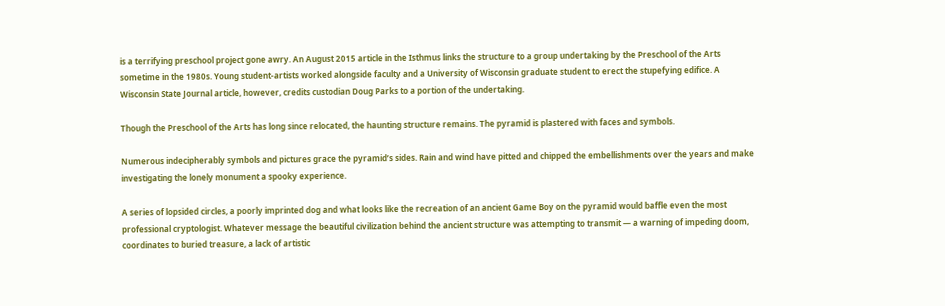is a terrifying preschool project gone awry. An August 2015 article in the Isthmus links the structure to a group undertaking by the Preschool of the Arts sometime in the 1980s. Young student-artists worked alongside faculty and a University of Wisconsin graduate student to erect the stupefying edifice. A Wisconsin State Journal article, however, credits custodian Doug Parks to a portion of the undertaking.

Though the Preschool of the Arts has long since relocated, the haunting structure remains. The pyramid is plastered with faces and symbols.

Numerous indecipherably symbols and pictures grace the pyramid’s sides. Rain and wind have pitted and chipped the embellishments over the years and make investigating the lonely monument a spooky experience.

A series of lopsided circles, a poorly imprinted dog and what looks like the recreation of an ancient Game Boy on the pyramid would baffle even the most professional cryptologist. Whatever message the beautiful civilization behind the ancient structure was attempting to transmit — a warning of impeding doom, coordinates to buried treasure, a lack of artistic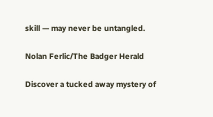skill — may never be untangled.

Nolan Ferlic/The Badger Herald

Discover a tucked away mystery of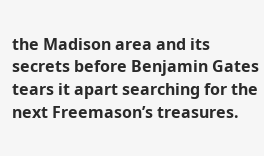the Madison area and its secrets before Benjamin Gates tears it apart searching for the next Freemason’s treasures.